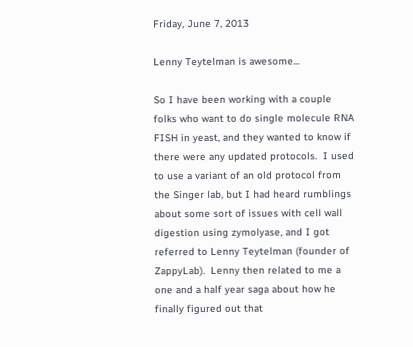Friday, June 7, 2013

Lenny Teytelman is awesome...

So I have been working with a couple folks who want to do single molecule RNA FISH in yeast, and they wanted to know if there were any updated protocols.  I used to use a variant of an old protocol from the Singer lab, but I had heard rumblings about some sort of issues with cell wall digestion using zymolyase, and I got referred to Lenny Teytelman (founder of ZappyLab).  Lenny then related to me a one and a half year saga about how he finally figured out that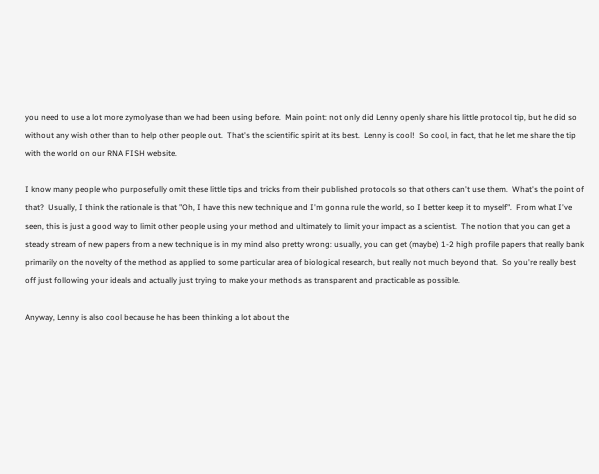you need to use a lot more zymolyase than we had been using before.  Main point: not only did Lenny openly share his little protocol tip, but he did so without any wish other than to help other people out.  That's the scientific spirit at its best.  Lenny is cool!  So cool, in fact, that he let me share the tip with the world on our RNA FISH website.

I know many people who purposefully omit these little tips and tricks from their published protocols so that others can't use them.  What's the point of that?  Usually, I think the rationale is that "Oh, I have this new technique and I'm gonna rule the world, so I better keep it to myself".  From what I've seen, this is just a good way to limit other people using your method and ultimately to limit your impact as a scientist.  The notion that you can get a steady stream of new papers from a new technique is in my mind also pretty wrong: usually, you can get (maybe) 1-2 high profile papers that really bank primarily on the novelty of the method as applied to some particular area of biological research, but really not much beyond that.  So you're really best off just following your ideals and actually just trying to make your methods as transparent and practicable as possible.

Anyway, Lenny is also cool because he has been thinking a lot about the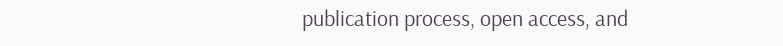publication process, open access, and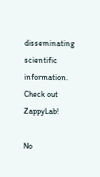disseminating scientific information.  Check out ZappyLab!

No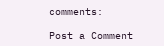comments:

Post a Comment